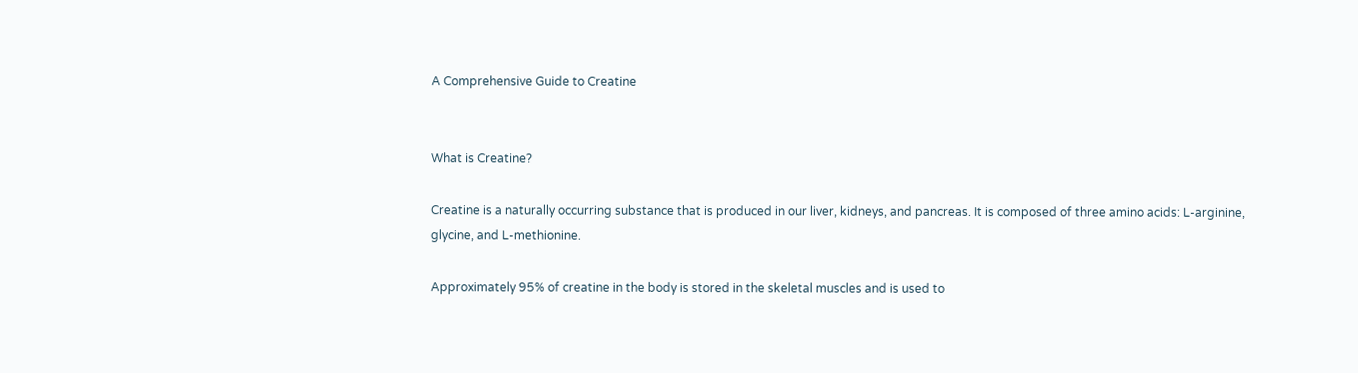A Comprehensive Guide to Creatine


What is Creatine?

Creatine is a naturally occurring substance that is produced in our liver, kidneys, and pancreas. It is composed of three amino acids: L-arginine, glycine, and L-methionine.

Approximately 95% of creatine in the body is stored in the skeletal muscles and is used to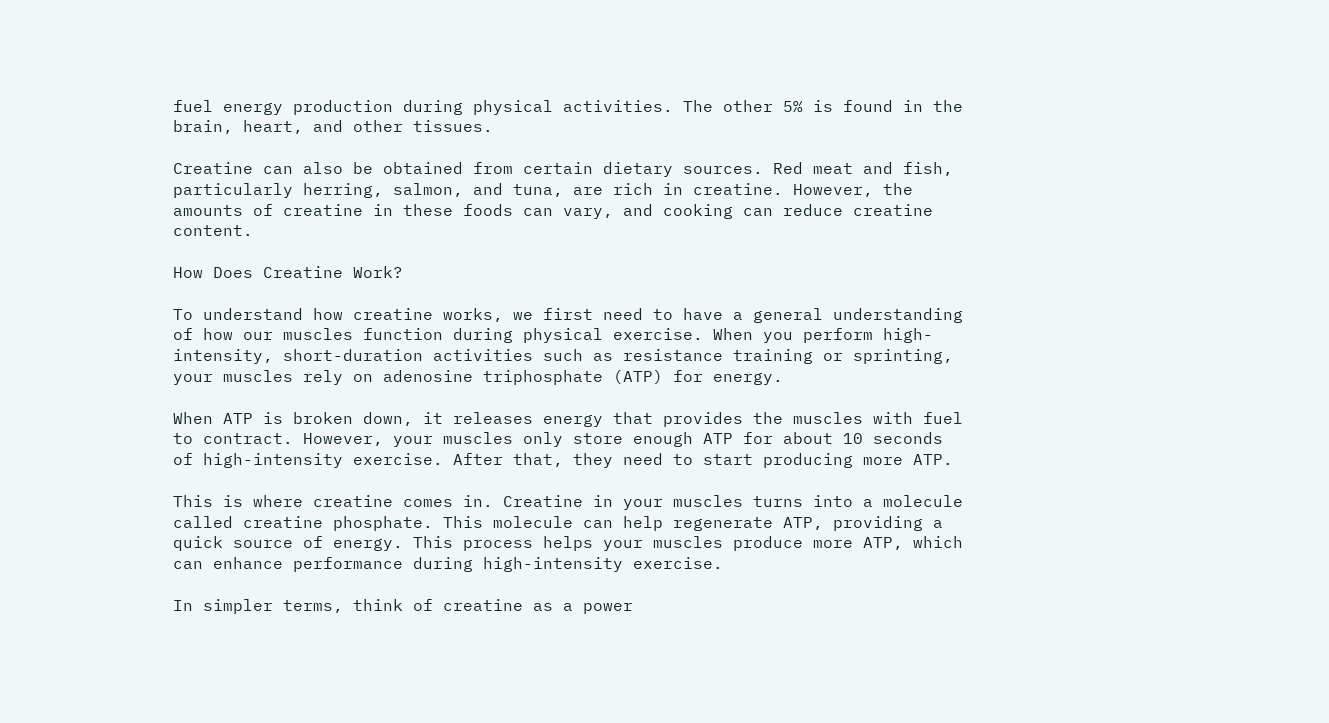fuel energy production during physical activities. The other 5% is found in the brain, heart, and other tissues.

Creatine can also be obtained from certain dietary sources. Red meat and fish, particularly herring, salmon, and tuna, are rich in creatine. However, the amounts of creatine in these foods can vary, and cooking can reduce creatine content.

How Does Creatine Work?

To understand how creatine works, we first need to have a general understanding of how our muscles function during physical exercise. When you perform high-intensity, short-duration activities such as resistance training or sprinting, your muscles rely on adenosine triphosphate (ATP) for energy.

When ATP is broken down, it releases energy that provides the muscles with fuel to contract. However, your muscles only store enough ATP for about 10 seconds of high-intensity exercise. After that, they need to start producing more ATP.

This is where creatine comes in. Creatine in your muscles turns into a molecule called creatine phosphate. This molecule can help regenerate ATP, providing a quick source of energy. This process helps your muscles produce more ATP, which can enhance performance during high-intensity exercise.

In simpler terms, think of creatine as a power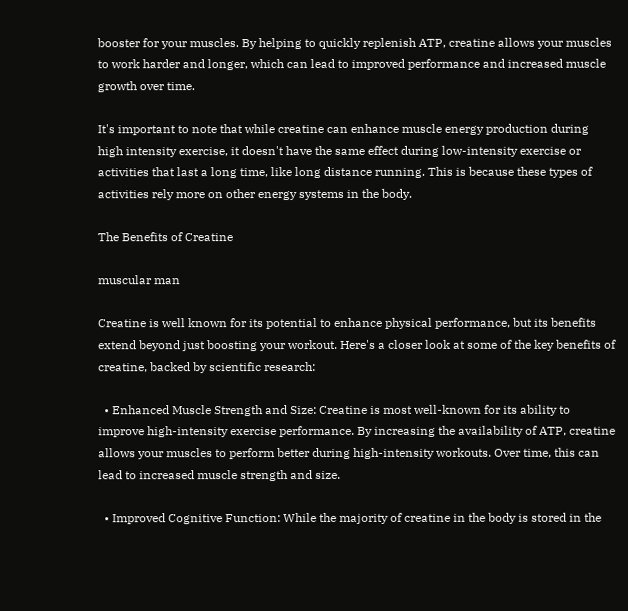booster for your muscles. By helping to quickly replenish ATP, creatine allows your muscles to work harder and longer, which can lead to improved performance and increased muscle growth over time.

It's important to note that while creatine can enhance muscle energy production during high intensity exercise, it doesn't have the same effect during low-intensity exercise or activities that last a long time, like long distance running. This is because these types of activities rely more on other energy systems in the body.

The Benefits of Creatine

muscular man

Creatine is well known for its potential to enhance physical performance, but its benefits extend beyond just boosting your workout. Here's a closer look at some of the key benefits of creatine, backed by scientific research:

  • Enhanced Muscle Strength and Size: Creatine is most well-known for its ability to improve high-intensity exercise performance. By increasing the availability of ATP, creatine allows your muscles to perform better during high-intensity workouts. Over time, this can lead to increased muscle strength and size.

  • Improved Cognitive Function: While the majority of creatine in the body is stored in the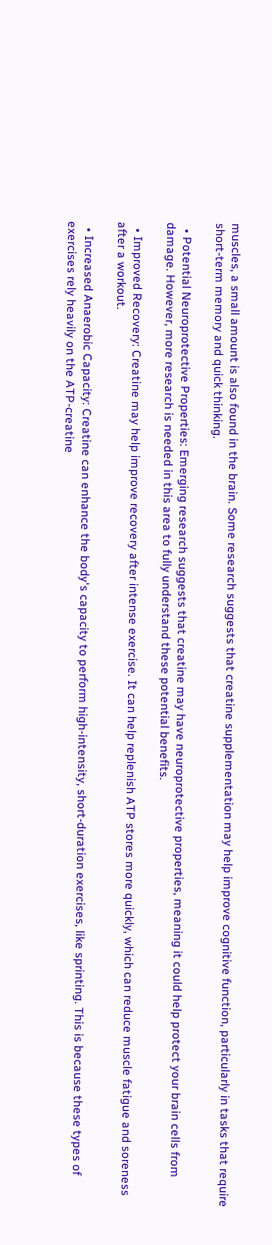muscles, a small amount is also found in the brain. Some research suggests that creatine supplementation may help improve cognitive function, particularly in tasks that require short-term memory and quick thinking.

  • Potential Neuroprotective Properties: Emerging research suggests that creatine may have neuroprotective properties, meaning it could help protect your brain cells from damage. However, more research is needed in this area to fully understand these potential benefits.

  • Improved Recovery: Creatine may help improve recovery after intense exercise. It can help replenish ATP stores more quickly, which can reduce muscle fatigue and soreness after a workout.

  • Increased Anaerobic Capacity: Creatine can enhance the body's capacity to perform high-intensity, short-duration exercises, like sprinting. This is because these types of exercises rely heavily on the ATP-creatine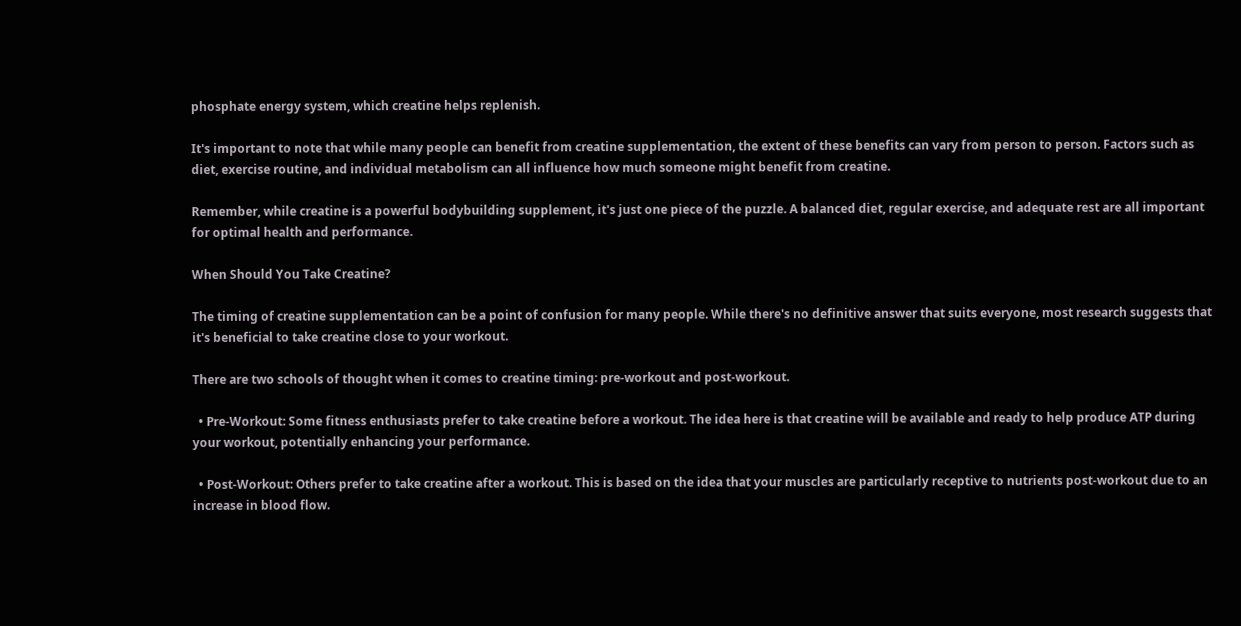phosphate energy system, which creatine helps replenish.

It's important to note that while many people can benefit from creatine supplementation, the extent of these benefits can vary from person to person. Factors such as diet, exercise routine, and individual metabolism can all influence how much someone might benefit from creatine.

Remember, while creatine is a powerful bodybuilding supplement, it's just one piece of the puzzle. A balanced diet, regular exercise, and adequate rest are all important for optimal health and performance.

When Should You Take Creatine?

The timing of creatine supplementation can be a point of confusion for many people. While there's no definitive answer that suits everyone, most research suggests that it's beneficial to take creatine close to your workout.

There are two schools of thought when it comes to creatine timing: pre-workout and post-workout.

  • Pre-Workout: Some fitness enthusiasts prefer to take creatine before a workout. The idea here is that creatine will be available and ready to help produce ATP during your workout, potentially enhancing your performance.

  • Post-Workout: Others prefer to take creatine after a workout. This is based on the idea that your muscles are particularly receptive to nutrients post-workout due to an increase in blood flow.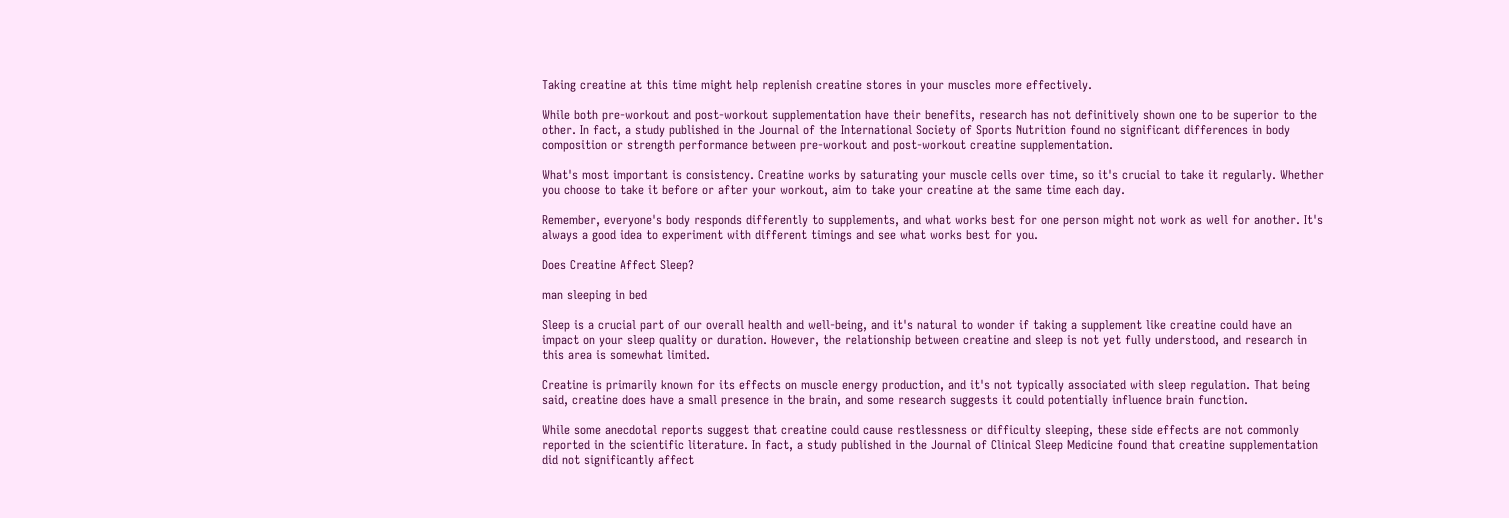Taking creatine at this time might help replenish creatine stores in your muscles more effectively.

While both pre-workout and post-workout supplementation have their benefits, research has not definitively shown one to be superior to the other. In fact, a study published in the Journal of the International Society of Sports Nutrition found no significant differences in body composition or strength performance between pre-workout and post-workout creatine supplementation.

What's most important is consistency. Creatine works by saturating your muscle cells over time, so it's crucial to take it regularly. Whether you choose to take it before or after your workout, aim to take your creatine at the same time each day.

Remember, everyone's body responds differently to supplements, and what works best for one person might not work as well for another. It's always a good idea to experiment with different timings and see what works best for you.

Does Creatine Affect Sleep?

man sleeping in bed

Sleep is a crucial part of our overall health and well-being, and it's natural to wonder if taking a supplement like creatine could have an impact on your sleep quality or duration. However, the relationship between creatine and sleep is not yet fully understood, and research in this area is somewhat limited.

Creatine is primarily known for its effects on muscle energy production, and it's not typically associated with sleep regulation. That being said, creatine does have a small presence in the brain, and some research suggests it could potentially influence brain function.

While some anecdotal reports suggest that creatine could cause restlessness or difficulty sleeping, these side effects are not commonly reported in the scientific literature. In fact, a study published in the Journal of Clinical Sleep Medicine found that creatine supplementation did not significantly affect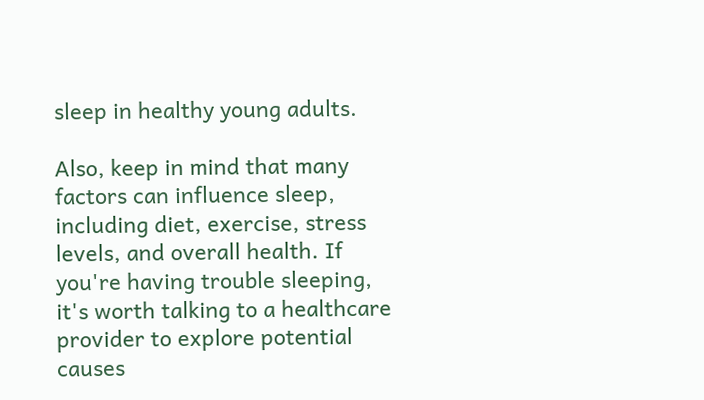sleep in healthy young adults.

Also, keep in mind that many factors can influence sleep, including diet, exercise, stress levels, and overall health. If you're having trouble sleeping, it's worth talking to a healthcare provider to explore potential causes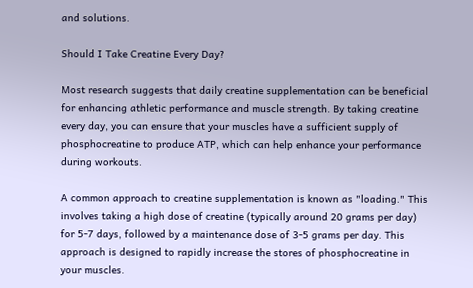and solutions.

Should I Take Creatine Every Day?

Most research suggests that daily creatine supplementation can be beneficial for enhancing athletic performance and muscle strength. By taking creatine every day, you can ensure that your muscles have a sufficient supply of phosphocreatine to produce ATP, which can help enhance your performance during workouts.

A common approach to creatine supplementation is known as "loading." This involves taking a high dose of creatine (typically around 20 grams per day) for 5-7 days, followed by a maintenance dose of 3-5 grams per day. This approach is designed to rapidly increase the stores of phosphocreatine in your muscles.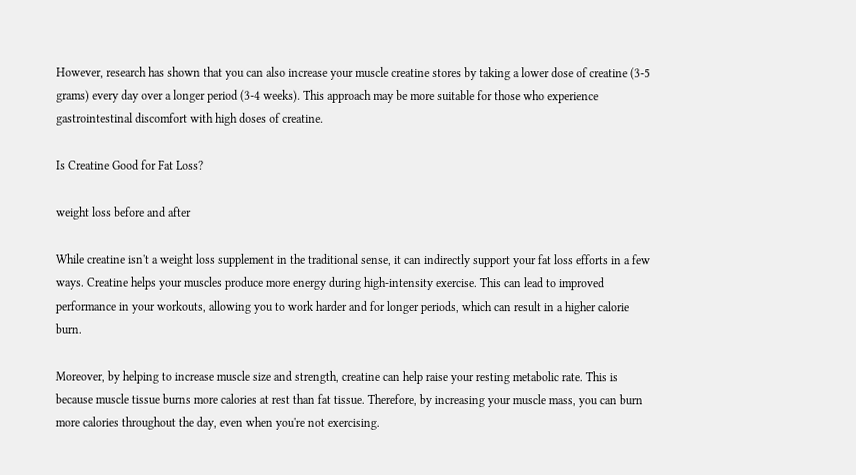However, research has shown that you can also increase your muscle creatine stores by taking a lower dose of creatine (3-5 grams) every day over a longer period (3-4 weeks). This approach may be more suitable for those who experience gastrointestinal discomfort with high doses of creatine.

Is Creatine Good for Fat Loss?

weight loss before and after

While creatine isn't a weight loss supplement in the traditional sense, it can indirectly support your fat loss efforts in a few ways. Creatine helps your muscles produce more energy during high-intensity exercise. This can lead to improved performance in your workouts, allowing you to work harder and for longer periods, which can result in a higher calorie burn.

Moreover, by helping to increase muscle size and strength, creatine can help raise your resting metabolic rate. This is because muscle tissue burns more calories at rest than fat tissue. Therefore, by increasing your muscle mass, you can burn more calories throughout the day, even when you're not exercising.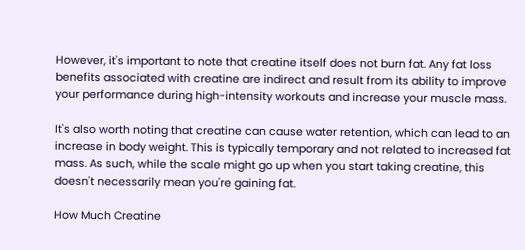However, it's important to note that creatine itself does not burn fat. Any fat loss benefits associated with creatine are indirect and result from its ability to improve your performance during high-intensity workouts and increase your muscle mass.

It's also worth noting that creatine can cause water retention, which can lead to an increase in body weight. This is typically temporary and not related to increased fat mass. As such, while the scale might go up when you start taking creatine, this doesn't necessarily mean you're gaining fat.

How Much Creatine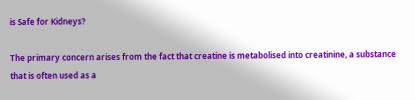is Safe for Kidneys?

The primary concern arises from the fact that creatine is metabolised into creatinine, a substance that is often used as a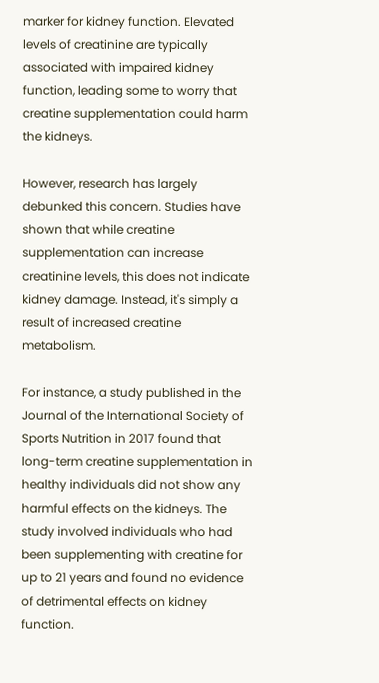marker for kidney function. Elevated levels of creatinine are typically associated with impaired kidney function, leading some to worry that creatine supplementation could harm the kidneys.

However, research has largely debunked this concern. Studies have shown that while creatine supplementation can increase creatinine levels, this does not indicate kidney damage. Instead, it's simply a result of increased creatine metabolism.

For instance, a study published in the Journal of the International Society of Sports Nutrition in 2017 found that long-term creatine supplementation in healthy individuals did not show any harmful effects on the kidneys. The study involved individuals who had been supplementing with creatine for up to 21 years and found no evidence of detrimental effects on kidney function.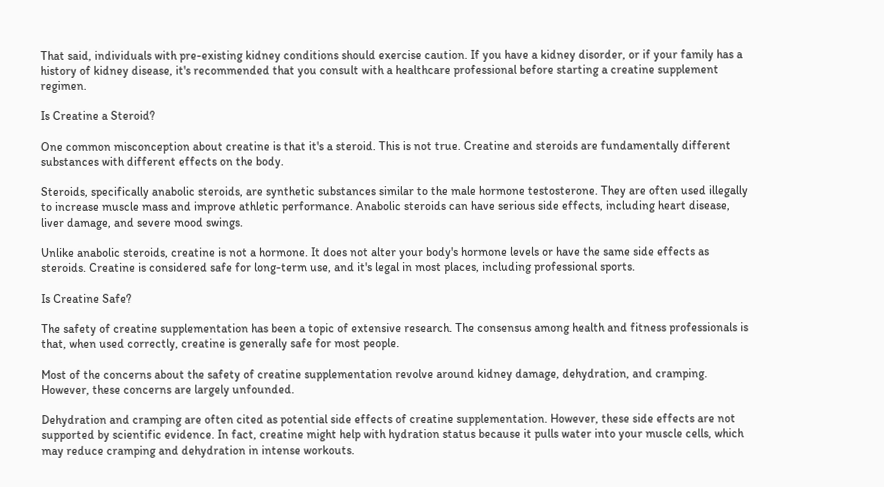That said, individuals with pre-existing kidney conditions should exercise caution. If you have a kidney disorder, or if your family has a history of kidney disease, it's recommended that you consult with a healthcare professional before starting a creatine supplement regimen.

Is Creatine a Steroid?

One common misconception about creatine is that it's a steroid. This is not true. Creatine and steroids are fundamentally different substances with different effects on the body.

Steroids, specifically anabolic steroids, are synthetic substances similar to the male hormone testosterone. They are often used illegally to increase muscle mass and improve athletic performance. Anabolic steroids can have serious side effects, including heart disease, liver damage, and severe mood swings.

Unlike anabolic steroids, creatine is not a hormone. It does not alter your body's hormone levels or have the same side effects as steroids. Creatine is considered safe for long-term use, and it's legal in most places, including professional sports.

Is Creatine Safe?

The safety of creatine supplementation has been a topic of extensive research. The consensus among health and fitness professionals is that, when used correctly, creatine is generally safe for most people.

Most of the concerns about the safety of creatine supplementation revolve around kidney damage, dehydration, and cramping. However, these concerns are largely unfounded.

Dehydration and cramping are often cited as potential side effects of creatine supplementation. However, these side effects are not supported by scientific evidence. In fact, creatine might help with hydration status because it pulls water into your muscle cells, which may reduce cramping and dehydration in intense workouts.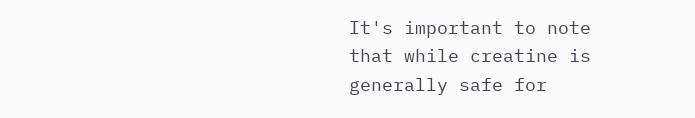It's important to note that while creatine is generally safe for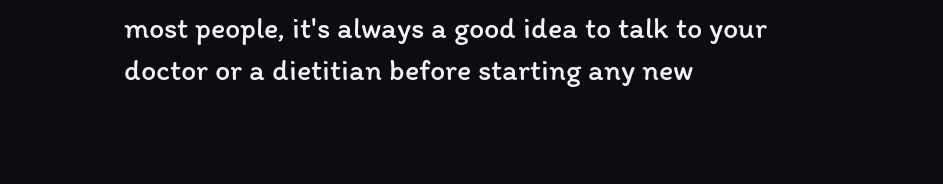most people, it's always a good idea to talk to your doctor or a dietitian before starting any new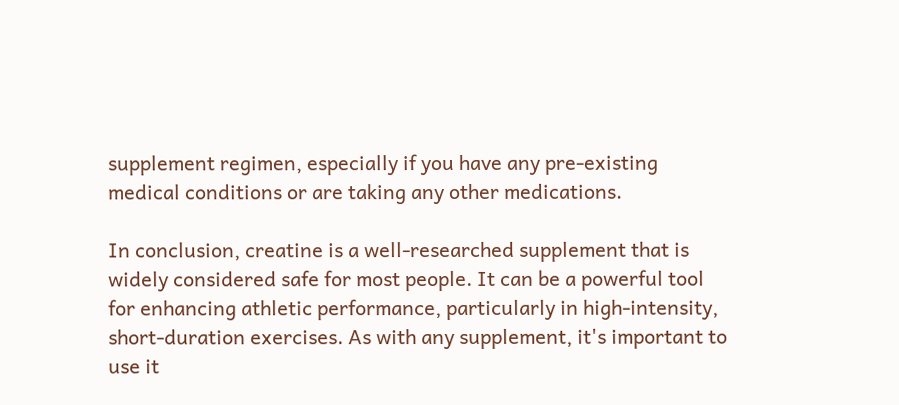supplement regimen, especially if you have any pre-existing medical conditions or are taking any other medications.

In conclusion, creatine is a well-researched supplement that is widely considered safe for most people. It can be a powerful tool for enhancing athletic performance, particularly in high-intensity, short-duration exercises. As with any supplement, it's important to use it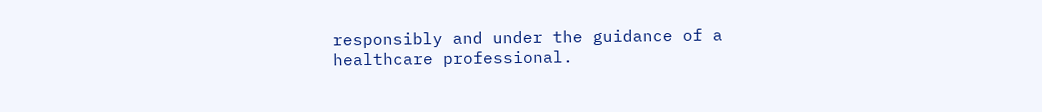responsibly and under the guidance of a healthcare professional.